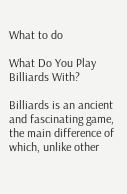What to do

What Do You Play Billiards With?

Billiards is an ancient and fascinating game, the main difference of which, unlike other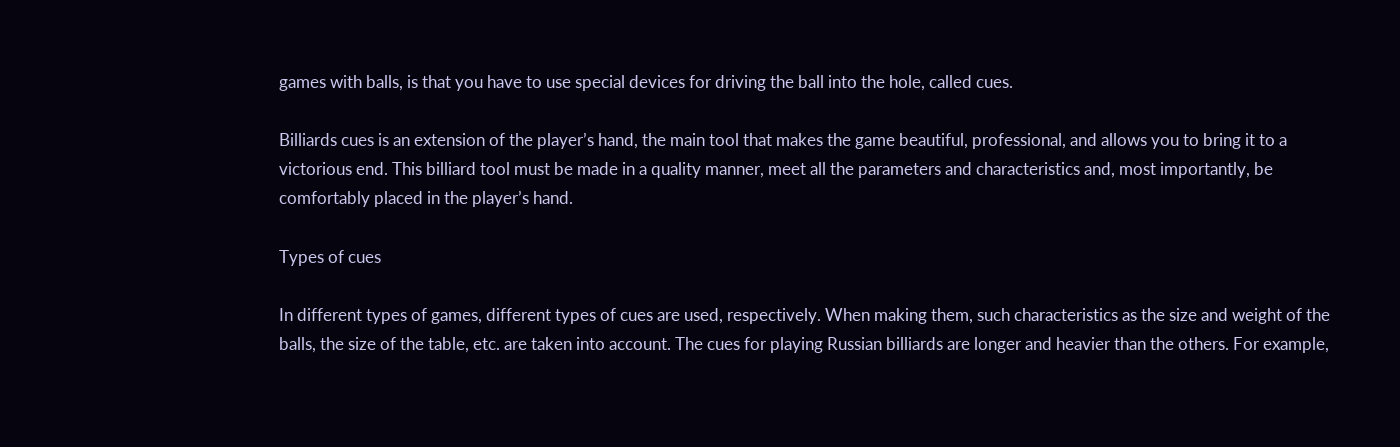games with balls, is that you have to use special devices for driving the ball into the hole, called cues.

Billiards cues is an extension of the player’s hand, the main tool that makes the game beautiful, professional, and allows you to bring it to a victorious end. This billiard tool must be made in a quality manner, meet all the parameters and characteristics and, most importantly, be comfortably placed in the player’s hand.

Types of cues

In different types of games, different types of cues are used, respectively. When making them, such characteristics as the size and weight of the balls, the size of the table, etc. are taken into account. The cues for playing Russian billiards are longer and heavier than the others. For example,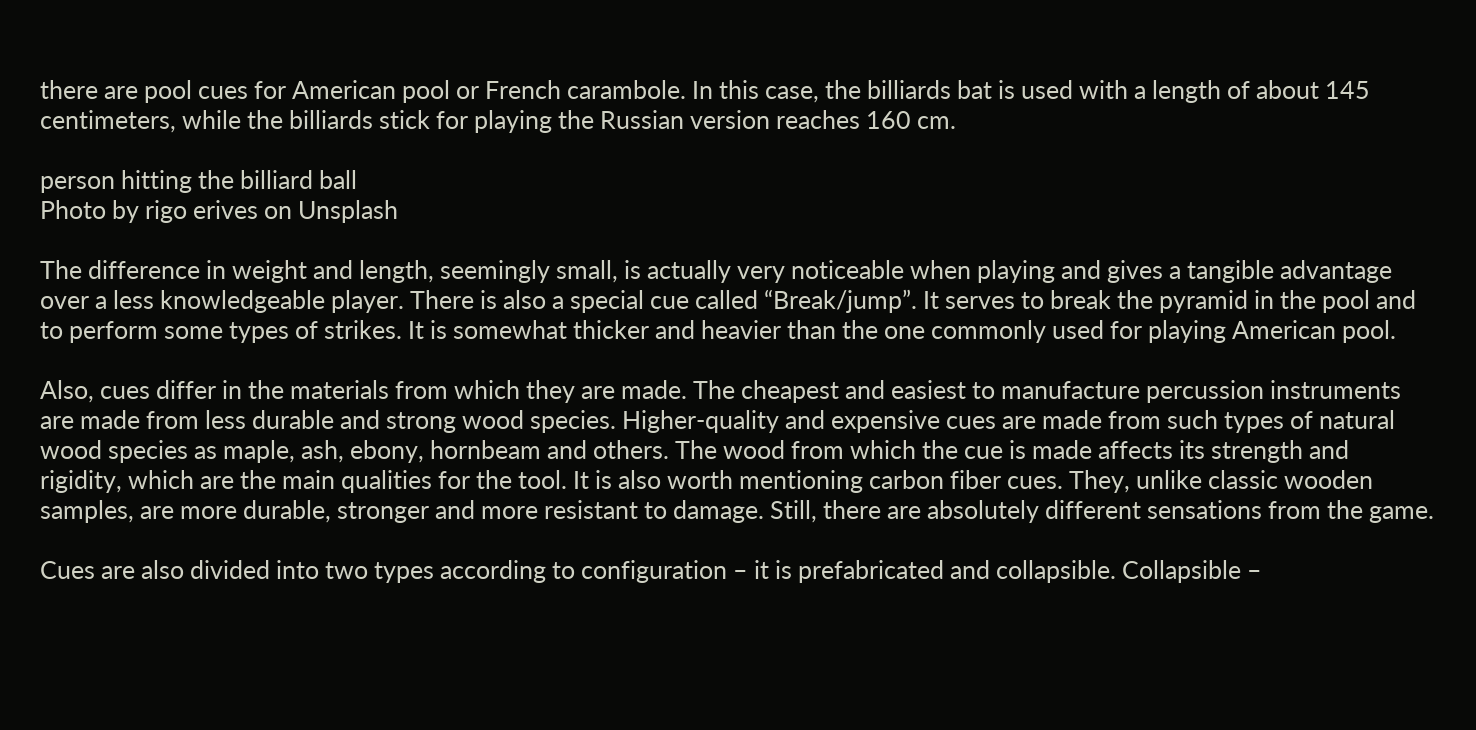there are pool cues for American pool or French carambole. In this case, the billiards bat is used with a length of about 145 centimeters, while the billiards stick for playing the Russian version reaches 160 cm.

person hitting the billiard ball
Photo by rigo erives on Unsplash

The difference in weight and length, seemingly small, is actually very noticeable when playing and gives a tangible advantage over a less knowledgeable player. There is also a special cue called “Break/jump”. It serves to break the pyramid in the pool and to perform some types of strikes. It is somewhat thicker and heavier than the one commonly used for playing American pool.

Also, cues differ in the materials from which they are made. The cheapest and easiest to manufacture percussion instruments are made from less durable and strong wood species. Higher-quality and expensive cues are made from such types of natural wood species as maple, ash, ebony, hornbeam and others. The wood from which the cue is made affects its strength and rigidity, which are the main qualities for the tool. It is also worth mentioning carbon fiber cues. They, unlike classic wooden samples, are more durable, stronger and more resistant to damage. Still, there are absolutely different sensations from the game.

Cues are also divided into two types according to configuration – it is prefabricated and collapsible. Collapsible –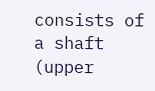consists of a shaft (upper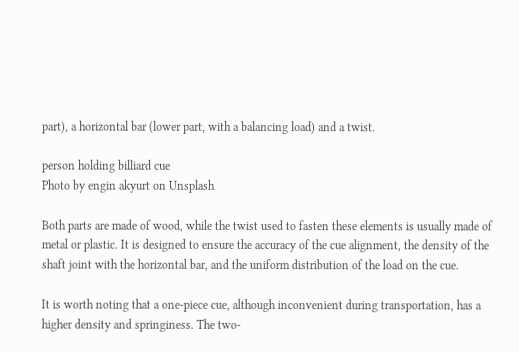part), a horizontal bar (lower part, with a balancing load) and a twist.

person holding billiard cue
Photo by engin akyurt on Unsplash

Both parts are made of wood, while the twist used to fasten these elements is usually made of metal or plastic. It is designed to ensure the accuracy of the cue alignment, the density of the shaft joint with the horizontal bar, and the uniform distribution of the load on the cue.

It is worth noting that a one-piece cue, although inconvenient during transportation, has a higher density and springiness. The two-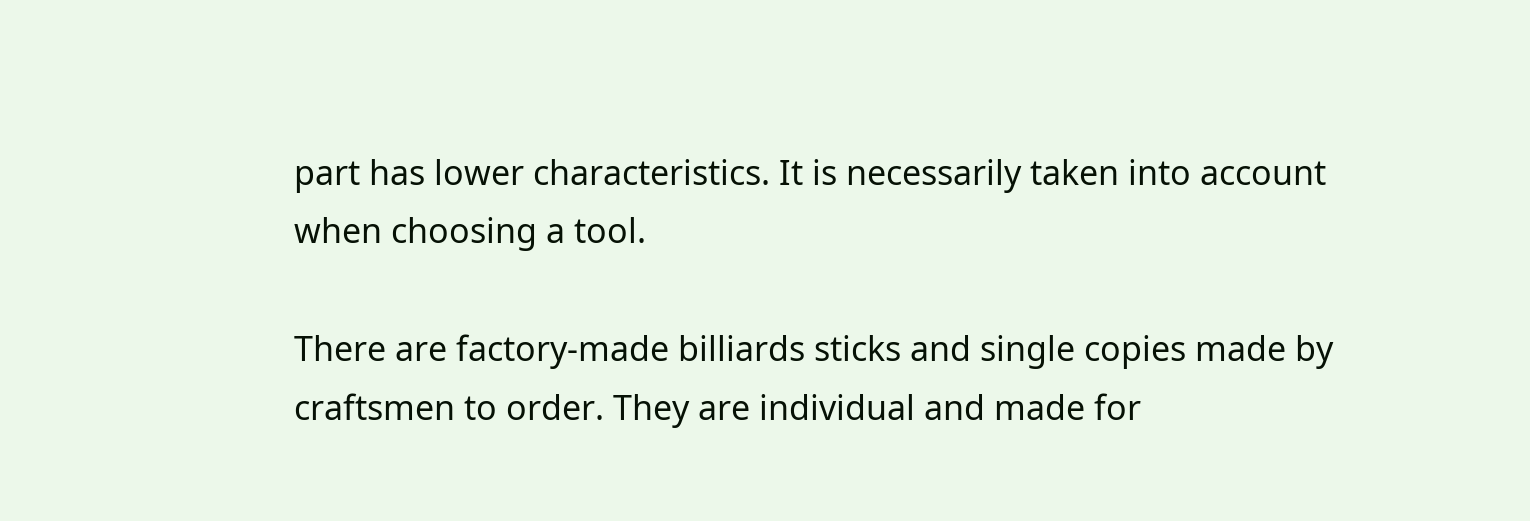part has lower characteristics. It is necessarily taken into account when choosing a tool.

There are factory-made billiards sticks and single copies made by craftsmen to order. They are individual and made for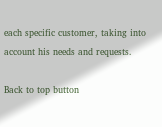each specific customer, taking into account his needs and requests.

Back to top button